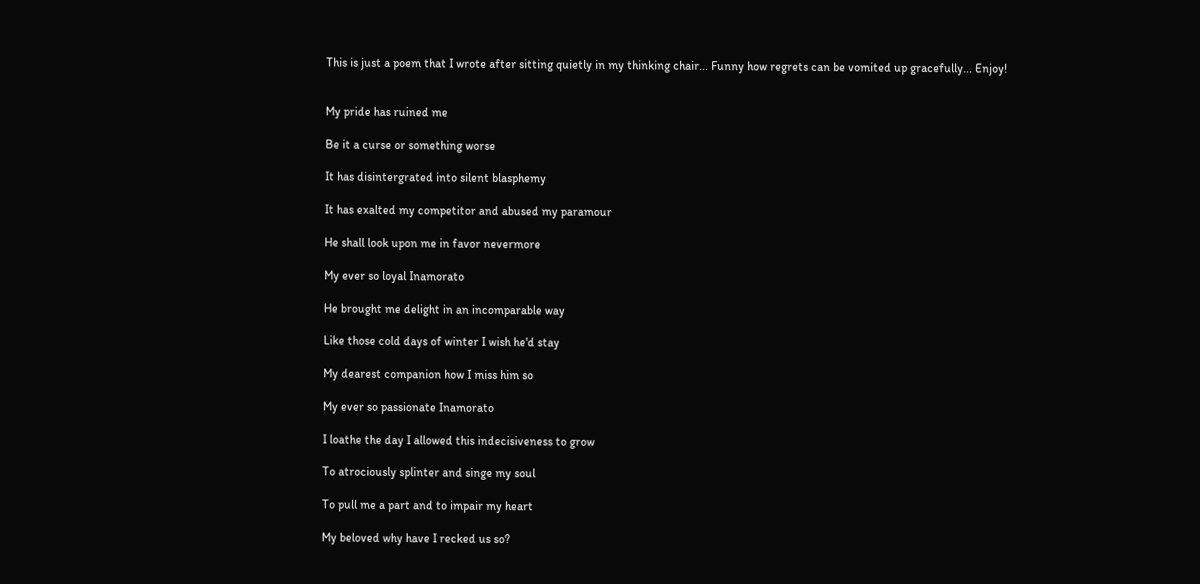This is just a poem that I wrote after sitting quietly in my thinking chair... Funny how regrets can be vomited up gracefully... Enjoy!


My pride has ruined me

Be it a curse or something worse

It has disintergrated into silent blasphemy

It has exalted my competitor and abused my paramour

He shall look upon me in favor nevermore

My ever so loyal Inamorato

He brought me delight in an incomparable way

Like those cold days of winter I wish he'd stay

My dearest companion how I miss him so

My ever so passionate Inamorato

I loathe the day I allowed this indecisiveness to grow

To atrociously splinter and singe my soul

To pull me a part and to impair my heart

My beloved why have I recked us so?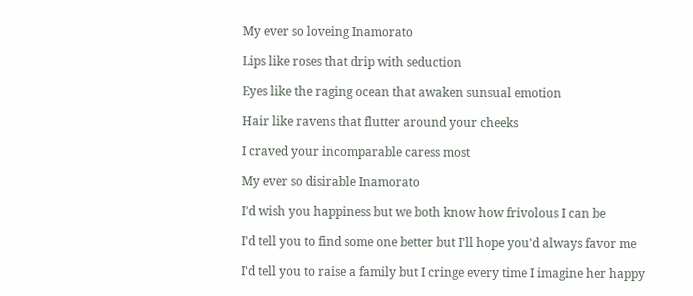My ever so loveing Inamorato

Lips like roses that drip with seduction

Eyes like the raging ocean that awaken sunsual emotion

Hair like ravens that flutter around your cheeks

I craved your incomparable caress most

My ever so disirable Inamorato

I'd wish you happiness but we both know how frivolous I can be

I'd tell you to find some one better but I'll hope you'd always favor me

I'd tell you to raise a family but I cringe every time I imagine her happy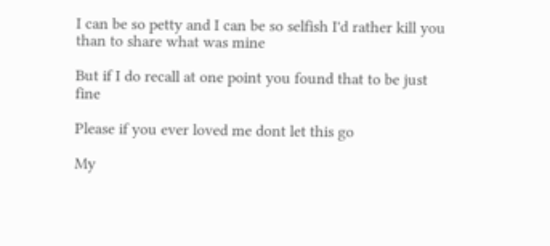I can be so petty and I can be so selfish I'd rather kill you than to share what was mine

But if I do recall at one point you found that to be just fine

Please if you ever loved me dont let this go

My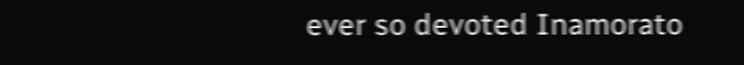ever so devoted Inamorato